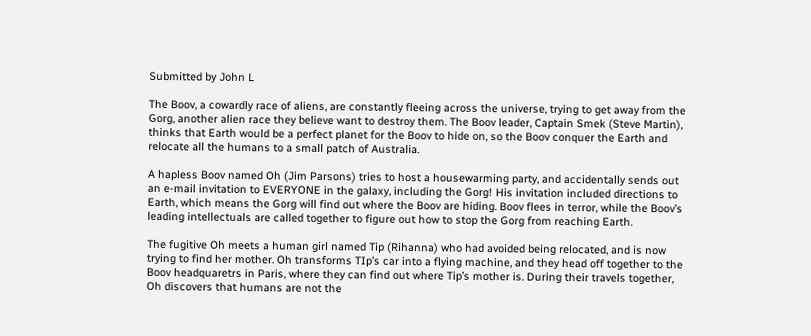Submitted by John L

The Boov, a cowardly race of aliens, are constantly fleeing across the universe, trying to get away from the Gorg, another alien race they believe want to destroy them. The Boov leader, Captain Smek (Steve Martin), thinks that Earth would be a perfect planet for the Boov to hide on, so the Boov conquer the Earth and relocate all the humans to a small patch of Australia.

A hapless Boov named Oh (Jim Parsons) tries to host a housewarming party, and accidentally sends out an e-mail invitation to EVERYONE in the galaxy, including the Gorg! His invitation included directions to Earth, which means the Gorg will find out where the Boov are hiding. Boov flees in terror, while the Boov’s leading intellectuals are called together to figure out how to stop the Gorg from reaching Earth.

The fugitive Oh meets a human girl named Tip (Rihanna) who had avoided being relocated, and is now trying to find her mother. Oh transforms TIp’s car into a flying machine, and they head off together to the Boov headquaretrs in Paris, where they can find out where Tip’s mother is. During their travels together, Oh discovers that humans are not the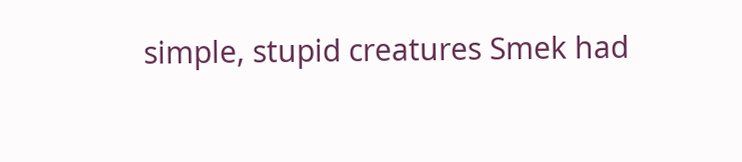simple, stupid creatures Smek had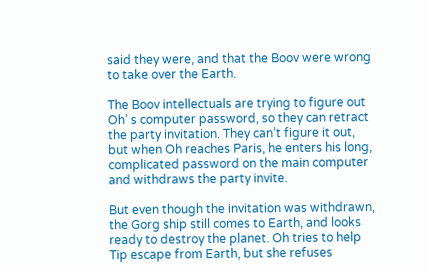said they were, and that the Boov were wrong to take over the Earth.

The Boov intellectuals are trying to figure out Oh’ s computer password, so they can retract the party invitation. They can’t figure it out, but when Oh reaches Paris, he enters his long, complicated password on the main computer and withdraws the party invite.

But even though the invitation was withdrawn, the Gorg ship still comes to Earth, and looks ready to destroy the planet. Oh tries to help Tip escape from Earth, but she refuses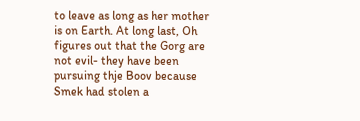to leave as long as her mother is on Earth. At long last, Oh figures out that the Gorg are not evil- they have been pursuing thje Boov because Smek had stolen a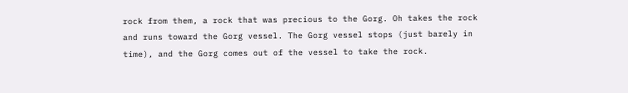rock from them, a rock that was precious to the Gorg. Oh takes the rock and runs toward the Gorg vessel. The Gorg vessel stops (just barely in time), and the Gorg comes out of the vessel to take the rock.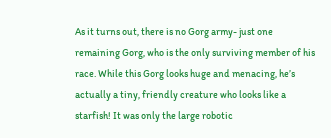As it turns out, there is no Gorg army- just one remaining Gorg, who is the only surviving member of his race. While this Gorg looks huge and menacing, he’s actually a tiny, friendly creature who looks like a starfish! It was only the large robotic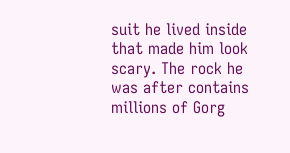suit he lived inside that made him look scary. The rock he was after contains millions of Gorg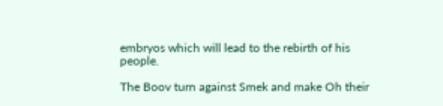embryos which will lead to the rebirth of his people.

The Boov turn against Smek and make Oh their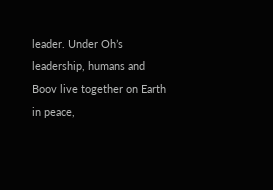leader. Under Oh’s leadership, humans and Boov live together on Earth in peace,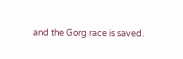and the Gorg race is saved.